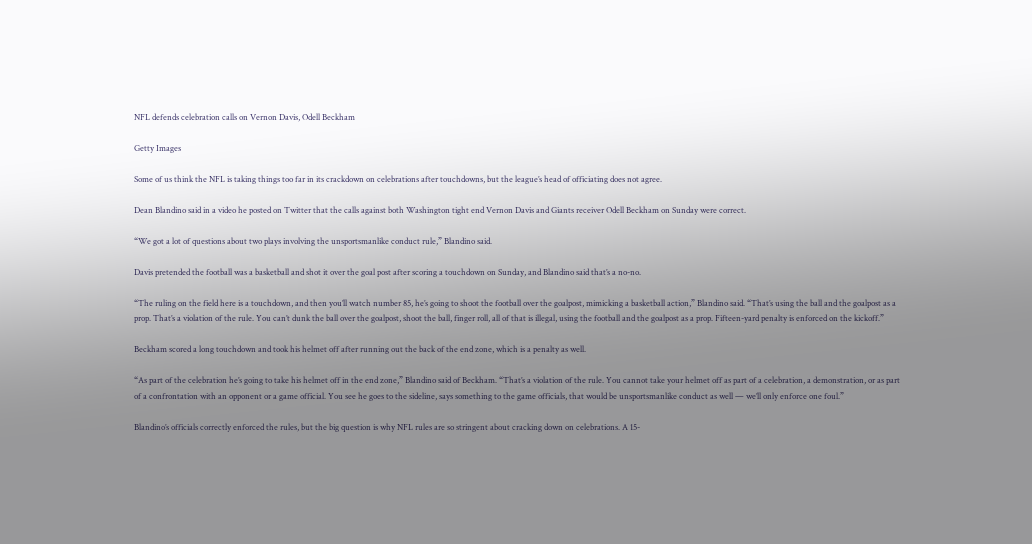NFL defends celebration calls on Vernon Davis, Odell Beckham

Getty Images

Some of us think the NFL is taking things too far in its crackdown on celebrations after touchdowns, but the league’s head of officiating does not agree.

Dean Blandino said in a video he posted on Twitter that the calls against both Washington tight end Vernon Davis and Giants receiver Odell Beckham on Sunday were correct.

“We got a lot of questions about two plays involving the unsportsmanlike conduct rule,” Blandino said.

Davis pretended the football was a basketball and shot it over the goal post after scoring a touchdown on Sunday, and Blandino said that’s a no-no.

“The ruling on the field here is a touchdown, and then you’ll watch number 85, he’s going to shoot the football over the goalpost, mimicking a basketball action,” Blandino said. “That’s using the ball and the goalpost as a prop. That’s a violation of the rule. You can’t dunk the ball over the goalpost, shoot the ball, finger roll, all of that is illegal, using the football and the goalpost as a prop. Fifteen-yard penalty is enforced on the kickoff.”

Beckham scored a long touchdown and took his helmet off after running out the back of the end zone, which is a penalty as well.

“As part of the celebration he’s going to take his helmet off in the end zone,” Blandino said of Beckham. “That’s a violation of the rule. You cannot take your helmet off as part of a celebration, a demonstration, or as part of a confrontation with an opponent or a game official. You see he goes to the sideline, says something to the game officials, that would be unsportsmanlike conduct as well — we’ll only enforce one foul.”

Blandino’s officials correctly enforced the rules, but the big question is why NFL rules are so stringent about cracking down on celebrations. A 15-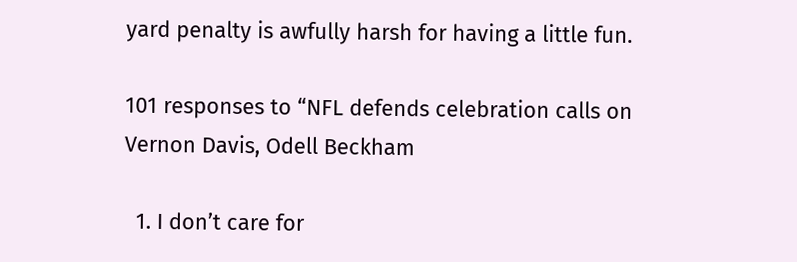yard penalty is awfully harsh for having a little fun.

101 responses to “NFL defends celebration calls on Vernon Davis, Odell Beckham

  1. I don’t care for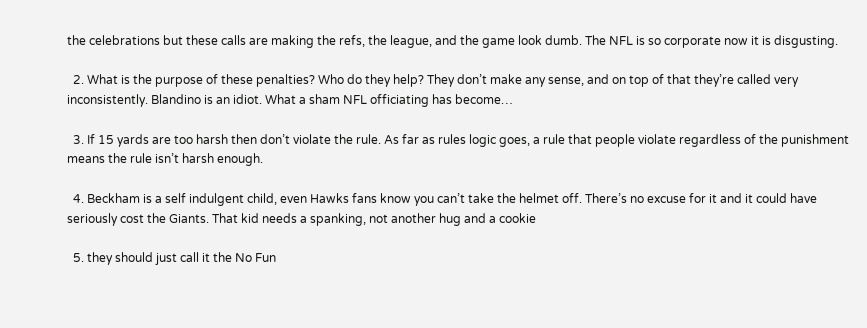the celebrations but these calls are making the refs, the league, and the game look dumb. The NFL is so corporate now it is disgusting.

  2. What is the purpose of these penalties? Who do they help? They don’t make any sense, and on top of that they’re called very inconsistently. Blandino is an idiot. What a sham NFL officiating has become…

  3. If 15 yards are too harsh then don’t violate the rule. As far as rules logic goes, a rule that people violate regardless of the punishment means the rule isn’t harsh enough.

  4. Beckham is a self indulgent child, even Hawks fans know you can’t take the helmet off. There’s no excuse for it and it could have seriously cost the Giants. That kid needs a spanking, not another hug and a cookie

  5. they should just call it the No Fun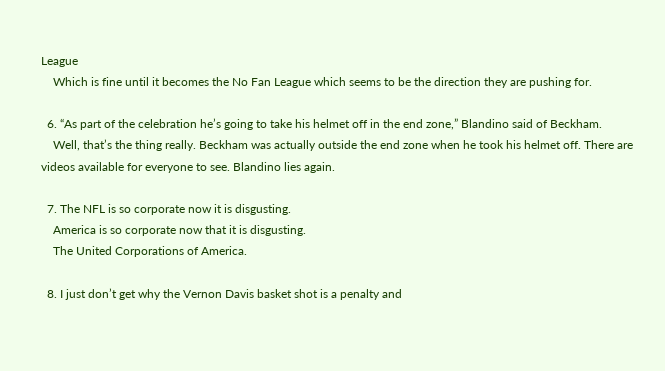League
    Which is fine until it becomes the No Fan League which seems to be the direction they are pushing for.

  6. “As part of the celebration he’s going to take his helmet off in the end zone,” Blandino said of Beckham.
    Well, that’s the thing really. Beckham was actually outside the end zone when he took his helmet off. There are videos available for everyone to see. Blandino lies again.

  7. The NFL is so corporate now it is disgusting.
    America is so corporate now that it is disgusting.
    The United Corporations of America.

  8. I just don’t get why the Vernon Davis basket shot is a penalty and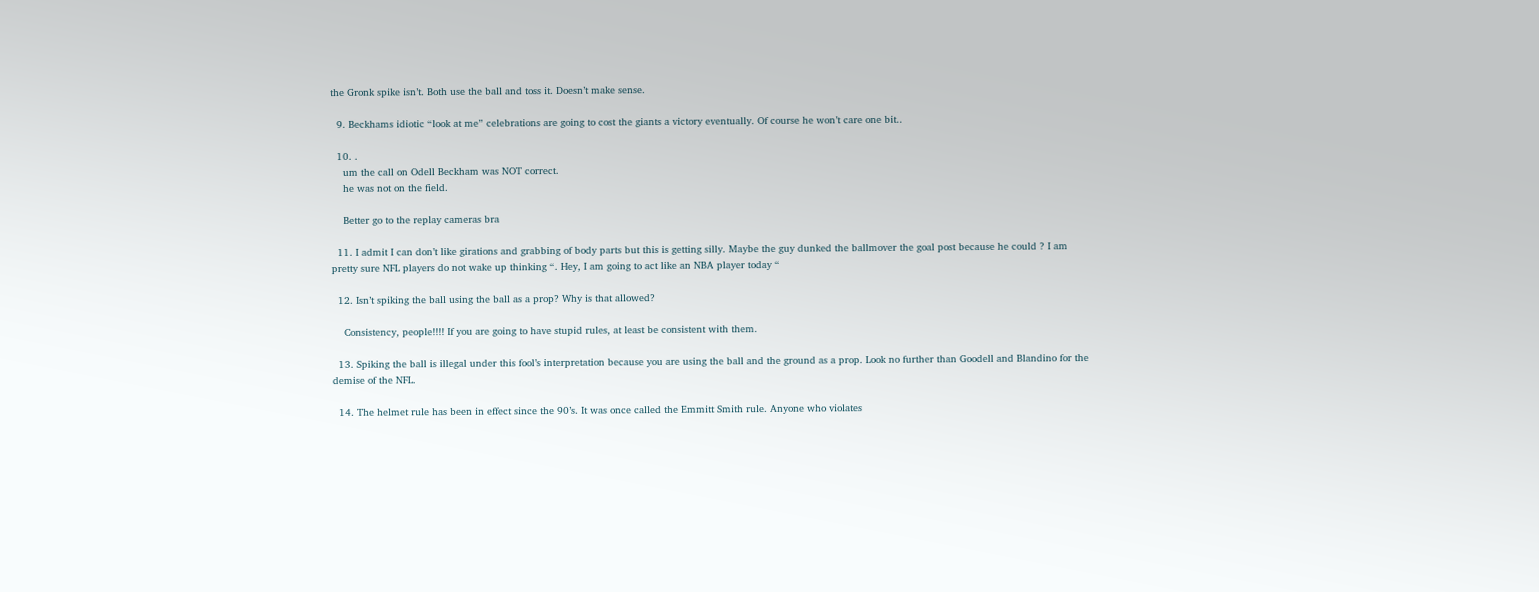the Gronk spike isn’t. Both use the ball and toss it. Doesn’t make sense.

  9. Beckhams idiotic “look at me” celebrations are going to cost the giants a victory eventually. Of course he won’t care one bit..

  10. .
    um the call on Odell Beckham was NOT correct.
    he was not on the field.

    Better go to the replay cameras bra

  11. I admit I can don’t like girations and grabbing of body parts but this is getting silly. Maybe the guy dunked the ballmover the goal post because he could ? I am pretty sure NFL players do not wake up thinking “. Hey, I am going to act like an NBA player today “

  12. Isn’t spiking the ball using the ball as a prop? Why is that allowed?

    Consistency, people!!!! If you are going to have stupid rules, at least be consistent with them.

  13. Spiking the ball is illegal under this fool’s interpretation because you are using the ball and the ground as a prop. Look no further than Goodell and Blandino for the demise of the NFL.

  14. The helmet rule has been in effect since the 90’s. It was once called the Emmitt Smith rule. Anyone who violates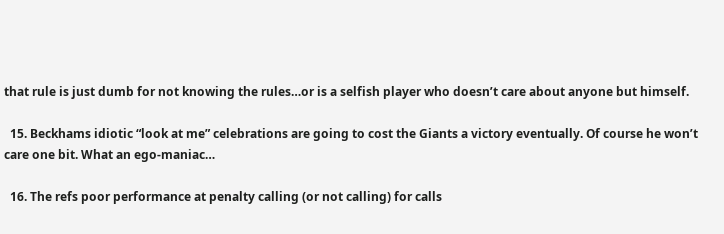that rule is just dumb for not knowing the rules…or is a selfish player who doesn’t care about anyone but himself.

  15. Beckhams idiotic “look at me” celebrations are going to cost the Giants a victory eventually. Of course he won’t care one bit. What an ego-maniac…

  16. The refs poor performance at penalty calling (or not calling) for calls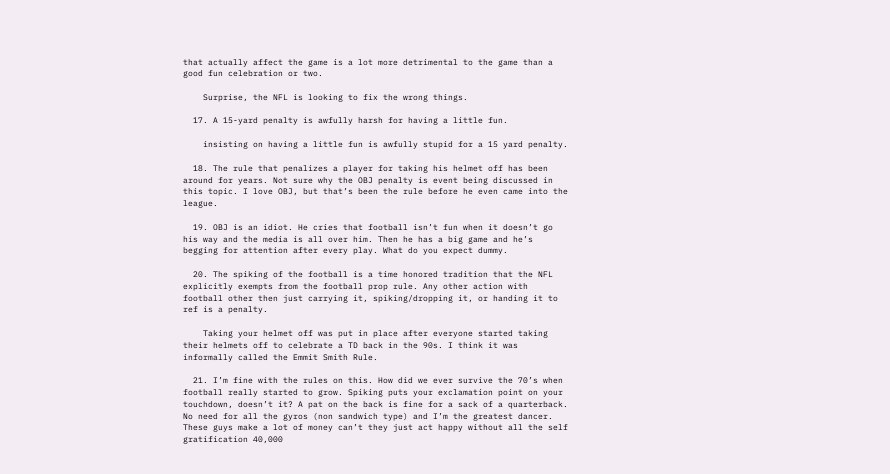that actually affect the game is a lot more detrimental to the game than a good fun celebration or two.

    Surprise, the NFL is looking to fix the wrong things.

  17. A 15-yard penalty is awfully harsh for having a little fun.

    insisting on having a little fun is awfully stupid for a 15 yard penalty.

  18. The rule that penalizes a player for taking his helmet off has been around for years. Not sure why the OBJ penalty is event being discussed in this topic. I love OBJ, but that’s been the rule before he even came into the league.

  19. OBJ is an idiot. He cries that football isn’t fun when it doesn’t go his way and the media is all over him. Then he has a big game and he’s begging for attention after every play. What do you expect dummy.

  20. The spiking of the football is a time honored tradition that the NFL explicitly exempts from the football prop rule. Any other action with football other then just carrying it, spiking/dropping it, or handing it to ref is a penalty.

    Taking your helmet off was put in place after everyone started taking their helmets off to celebrate a TD back in the 90s. I think it was informally called the Emmit Smith Rule.

  21. I’m fine with the rules on this. How did we ever survive the 70’s when football really started to grow. Spiking puts your exclamation point on your touchdown, doesn’t it? A pat on the back is fine for a sack of a quarterback. No need for all the gyros (non sandwich type) and I’m the greatest dancer. These guys make a lot of money can’t they just act happy without all the self gratification 40,000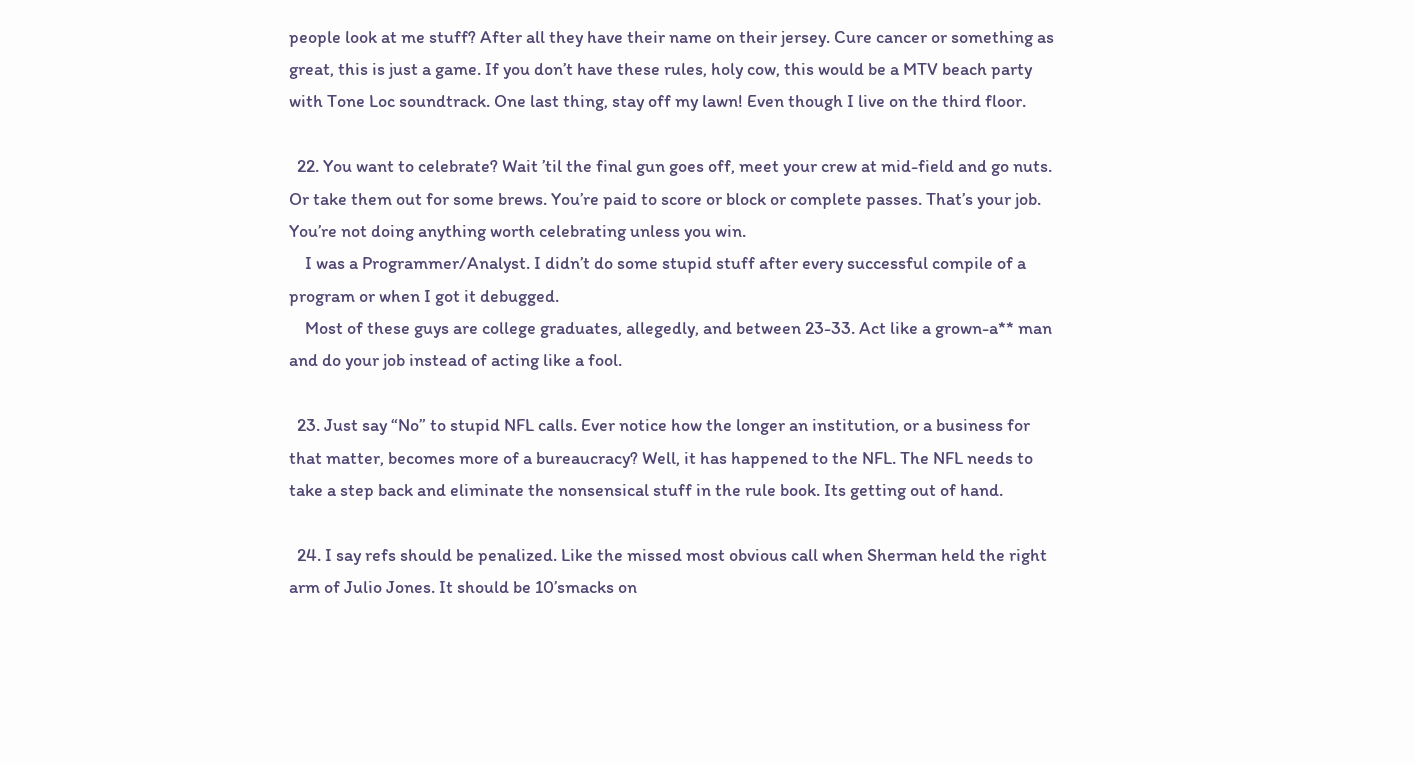people look at me stuff? After all they have their name on their jersey. Cure cancer or something as great, this is just a game. If you don’t have these rules, holy cow, this would be a MTV beach party with Tone Loc soundtrack. One last thing, stay off my lawn! Even though I live on the third floor.

  22. You want to celebrate? Wait ’til the final gun goes off, meet your crew at mid-field and go nuts. Or take them out for some brews. You’re paid to score or block or complete passes. That’s your job. You’re not doing anything worth celebrating unless you win.
    I was a Programmer/Analyst. I didn’t do some stupid stuff after every successful compile of a program or when I got it debugged.
    Most of these guys are college graduates, allegedly, and between 23-33. Act like a grown-a** man and do your job instead of acting like a fool.

  23. Just say “No” to stupid NFL calls. Ever notice how the longer an institution, or a business for that matter, becomes more of a bureaucracy? Well, it has happened to the NFL. The NFL needs to take a step back and eliminate the nonsensical stuff in the rule book. Its getting out of hand.

  24. I say refs should be penalized. Like the missed most obvious call when Sherman held the right arm of Julio Jones. It should be 10’smacks on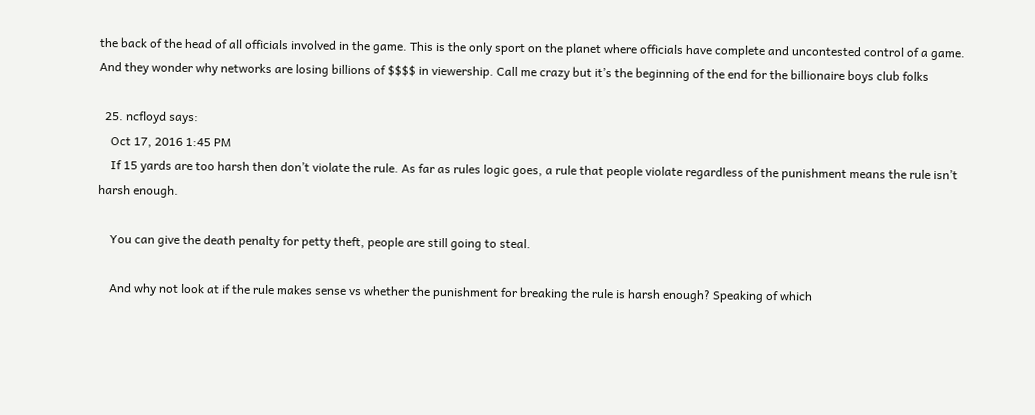the back of the head of all officials involved in the game. This is the only sport on the planet where officials have complete and uncontested control of a game. And they wonder why networks are losing billions of $$$$ in viewership. Call me crazy but it’s the beginning of the end for the billionaire boys club folks

  25. ncfloyd says:
    Oct 17, 2016 1:45 PM
    If 15 yards are too harsh then don’t violate the rule. As far as rules logic goes, a rule that people violate regardless of the punishment means the rule isn’t harsh enough.

    You can give the death penalty for petty theft, people are still going to steal.

    And why not look at if the rule makes sense vs whether the punishment for breaking the rule is harsh enough? Speaking of which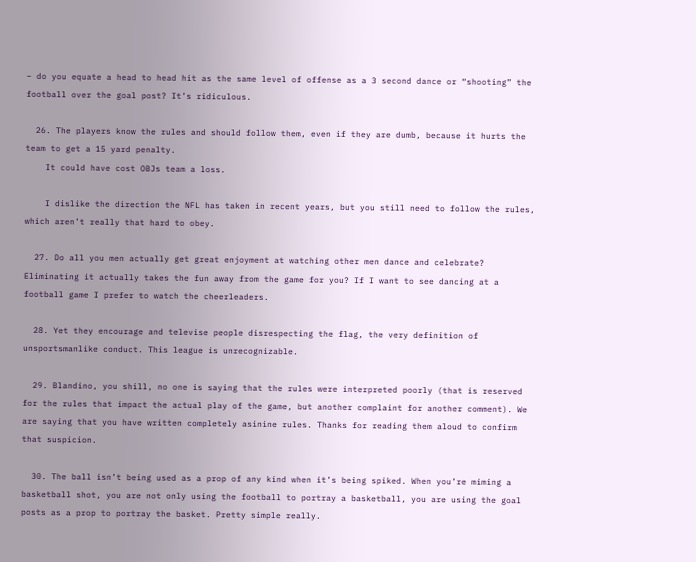– do you equate a head to head hit as the same level of offense as a 3 second dance or “shooting” the football over the goal post? It’s ridiculous.

  26. The players know the rules and should follow them, even if they are dumb, because it hurts the team to get a 15 yard penalty.
    It could have cost OBJs team a loss.

    I dislike the direction the NFL has taken in recent years, but you still need to follow the rules, which aren’t really that hard to obey.

  27. Do all you men actually get great enjoyment at watching other men dance and celebrate? Eliminating it actually takes the fun away from the game for you? If I want to see dancing at a football game I prefer to watch the cheerleaders.

  28. Yet they encourage and televise people disrespecting the flag, the very definition of unsportsmanlike conduct. This league is unrecognizable.

  29. Blandino, you shill, no one is saying that the rules were interpreted poorly (that is reserved for the rules that impact the actual play of the game, but another complaint for another comment). We are saying that you have written completely asinine rules. Thanks for reading them aloud to confirm that suspicion.

  30. The ball isn’t being used as a prop of any kind when it’s being spiked. When you’re miming a basketball shot, you are not only using the football to portray a basketball, you are using the goal posts as a prop to portray the basket. Pretty simple really.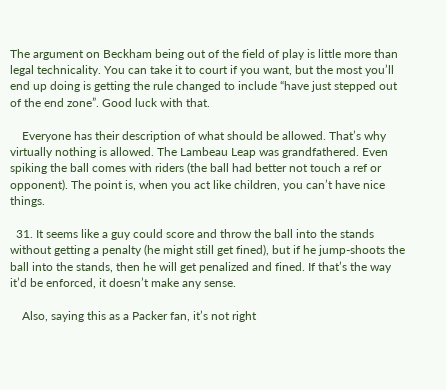The argument on Beckham being out of the field of play is little more than legal technicality. You can take it to court if you want, but the most you’ll end up doing is getting the rule changed to include “have just stepped out of the end zone”. Good luck with that.

    Everyone has their description of what should be allowed. That’s why virtually nothing is allowed. The Lambeau Leap was grandfathered. Even spiking the ball comes with riders (the ball had better not touch a ref or opponent). The point is, when you act like children, you can’t have nice things.

  31. It seems like a guy could score and throw the ball into the stands without getting a penalty (he might still get fined), but if he jump-shoots the ball into the stands, then he will get penalized and fined. If that’s the way it’d be enforced, it doesn’t make any sense.

    Also, saying this as a Packer fan, it’s not right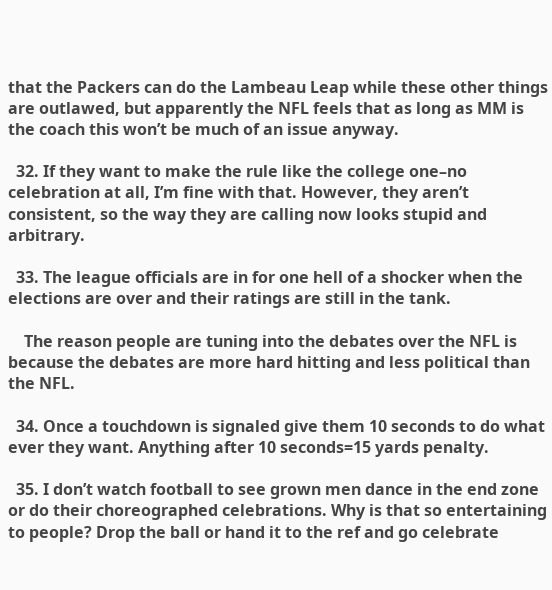that the Packers can do the Lambeau Leap while these other things are outlawed, but apparently the NFL feels that as long as MM is the coach this won’t be much of an issue anyway.

  32. If they want to make the rule like the college one–no celebration at all, I’m fine with that. However, they aren’t consistent, so the way they are calling now looks stupid and arbitrary.

  33. The league officials are in for one hell of a shocker when the elections are over and their ratings are still in the tank.

    The reason people are tuning into the debates over the NFL is because the debates are more hard hitting and less political than the NFL.

  34. Once a touchdown is signaled give them 10 seconds to do what ever they want. Anything after 10 seconds=15 yards penalty.

  35. I don’t watch football to see grown men dance in the end zone or do their choreographed celebrations. Why is that so entertaining to people? Drop the ball or hand it to the ref and go celebrate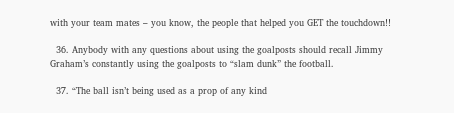with your team mates – you know, the people that helped you GET the touchdown!!

  36. Anybody with any questions about using the goalposts should recall Jimmy Graham’s constantly using the goalposts to “slam dunk” the football.

  37. “The ball isn’t being used as a prop of any kind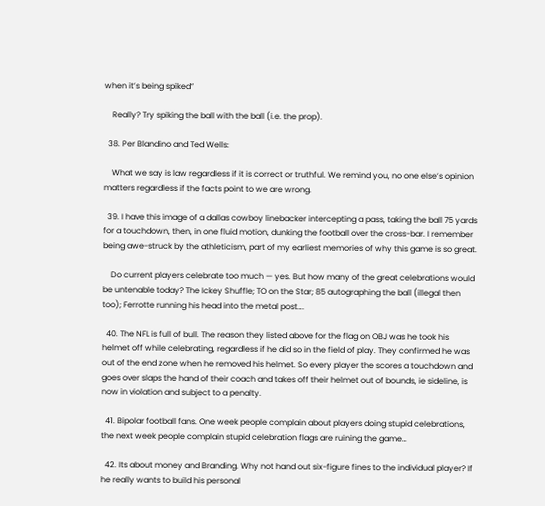when it’s being spiked”

    Really? Try spiking the ball with the ball (i.e. the prop).

  38. Per Blandino and Ted Wells:

    What we say is law regardless if it is correct or truthful. We remind you, no one else’s opinion matters regardless if the facts point to we are wrong.

  39. I have this image of a dallas cowboy linebacker intercepting a pass, taking the ball 75 yards for a touchdown, then, in one fluid motion, dunking the football over the cross-bar. I remember being awe-struck by the athleticism, part of my earliest memories of why this game is so great.

    Do current players celebrate too much — yes. But how many of the great celebrations would be untenable today? The Ickey Shuffle; TO on the Star; 85 autographing the ball (illegal then too); Ferrotte running his head into the metal post….

  40. The NFL is full of bull. The reason they listed above for the flag on OBJ was he took his helmet off while celebrating, regardless if he did so in the field of play. They confirmed he was out of the end zone when he removed his helmet. So every player the scores a touchdown and goes over slaps the hand of their coach and takes off their helmet out of bounds, ie sideline, is now in violation and subject to a penalty.

  41. Bipolar football fans. One week people complain about players doing stupid celebrations, the next week people complain stupid celebration flags are ruining the game…

  42. Its about money and Branding. Why not hand out six-figure fines to the individual player? If he really wants to build his personal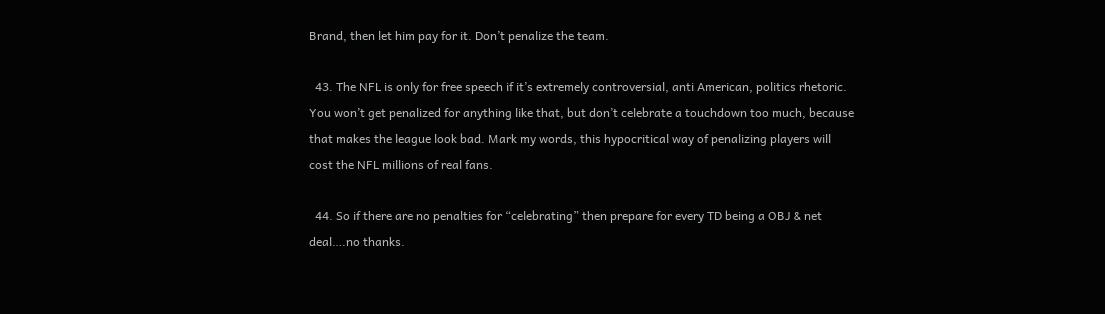Brand, then let him pay for it. Don’t penalize the team.

  43. The NFL is only for free speech if it’s extremely controversial, anti American, politics rhetoric. You won’t get penalized for anything like that, but don’t celebrate a touchdown too much, because that makes the league look bad. Mark my words, this hypocritical way of penalizing players will cost the NFL millions of real fans.

  44. So if there are no penalties for “celebrating” then prepare for every TD being a OBJ & net deal….no thanks.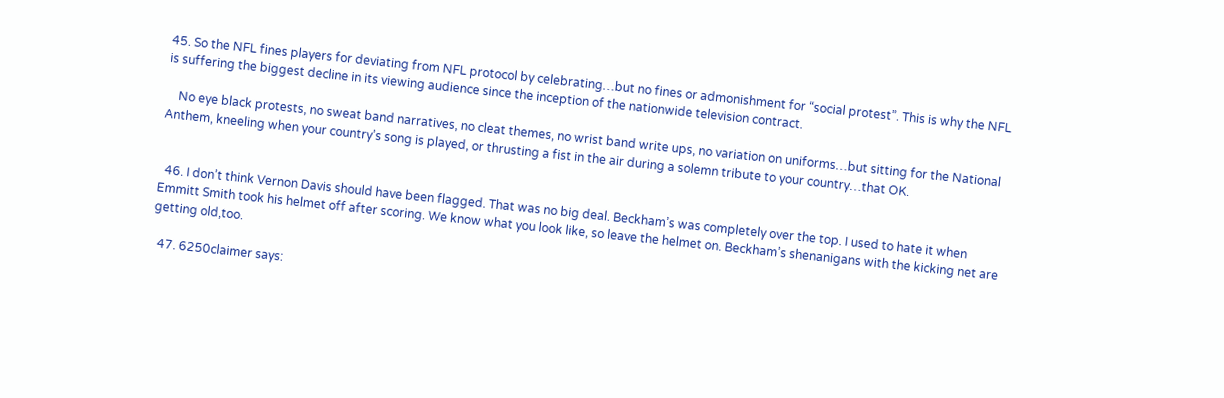45. So the NFL fines players for deviating from NFL protocol by celebrating…but no fines or admonishment for “social protest”. This is why the NFL is suffering the biggest decline in its viewing audience since the inception of the nationwide television contract.

    No eye black protests, no sweat band narratives, no cleat themes, no wrist band write ups, no variation on uniforms…but sitting for the National Anthem, kneeling when your country’s song is played, or thrusting a fist in the air during a solemn tribute to your country…that OK.


  46. I don’t think Vernon Davis should have been flagged. That was no big deal. Beckham’s was completely over the top. I used to hate it when Emmitt Smith took his helmet off after scoring. We know what you look like, so leave the helmet on. Beckham’s shenanigans with the kicking net are getting old,too.

  47. 6250claimer says: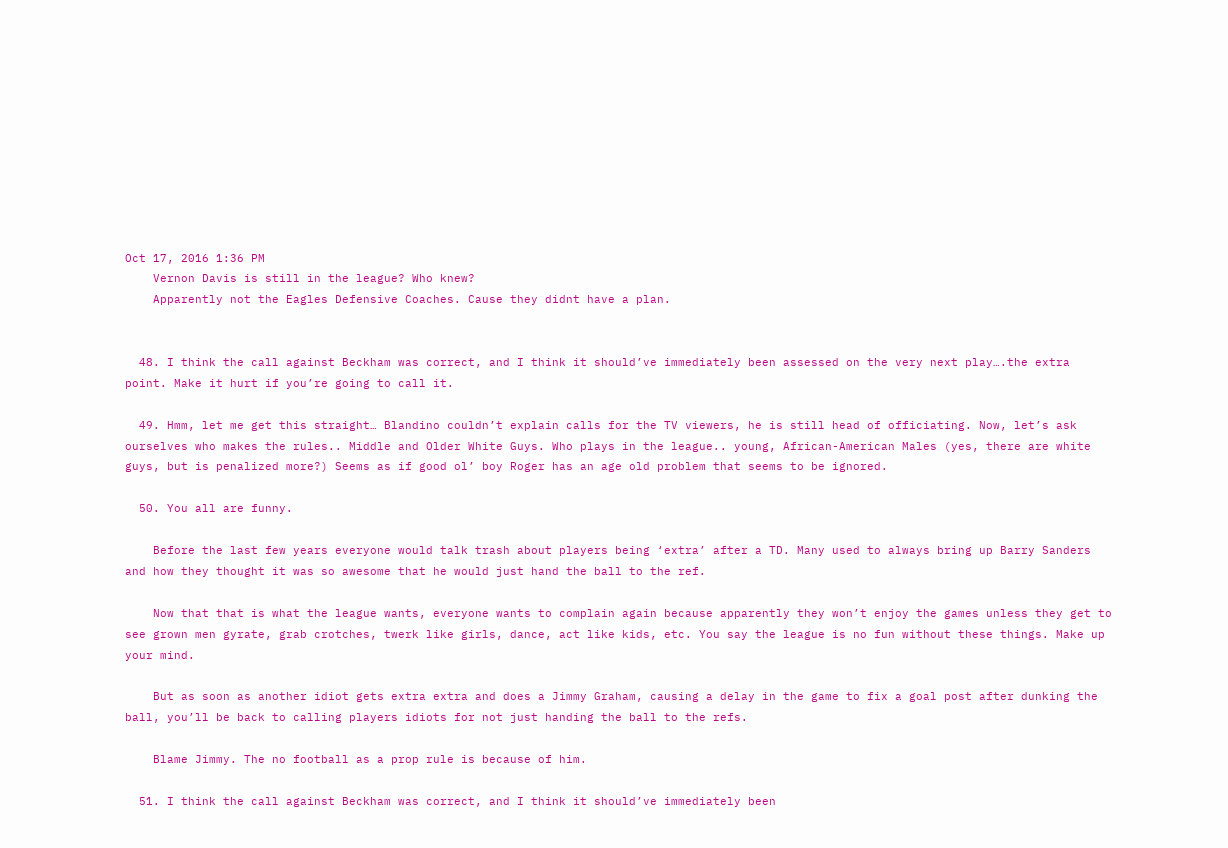Oct 17, 2016 1:36 PM
    Vernon Davis is still in the league? Who knew?
    Apparently not the Eagles Defensive Coaches. Cause they didnt have a plan.


  48. I think the call against Beckham was correct, and I think it should’ve immediately been assessed on the very next play….the extra point. Make it hurt if you’re going to call it.

  49. Hmm, let me get this straight… Blandino couldn’t explain calls for the TV viewers, he is still head of officiating. Now, let’s ask ourselves who makes the rules.. Middle and Older White Guys. Who plays in the league.. young, African-American Males (yes, there are white guys, but is penalized more?) Seems as if good ol’ boy Roger has an age old problem that seems to be ignored.

  50. You all are funny.

    Before the last few years everyone would talk trash about players being ‘extra’ after a TD. Many used to always bring up Barry Sanders and how they thought it was so awesome that he would just hand the ball to the ref.

    Now that that is what the league wants, everyone wants to complain again because apparently they won’t enjoy the games unless they get to see grown men gyrate, grab crotches, twerk like girls, dance, act like kids, etc. You say the league is no fun without these things. Make up your mind.

    But as soon as another idiot gets extra extra and does a Jimmy Graham, causing a delay in the game to fix a goal post after dunking the ball, you’ll be back to calling players idiots for not just handing the ball to the refs.

    Blame Jimmy. The no football as a prop rule is because of him.

  51. I think the call against Beckham was correct, and I think it should’ve immediately been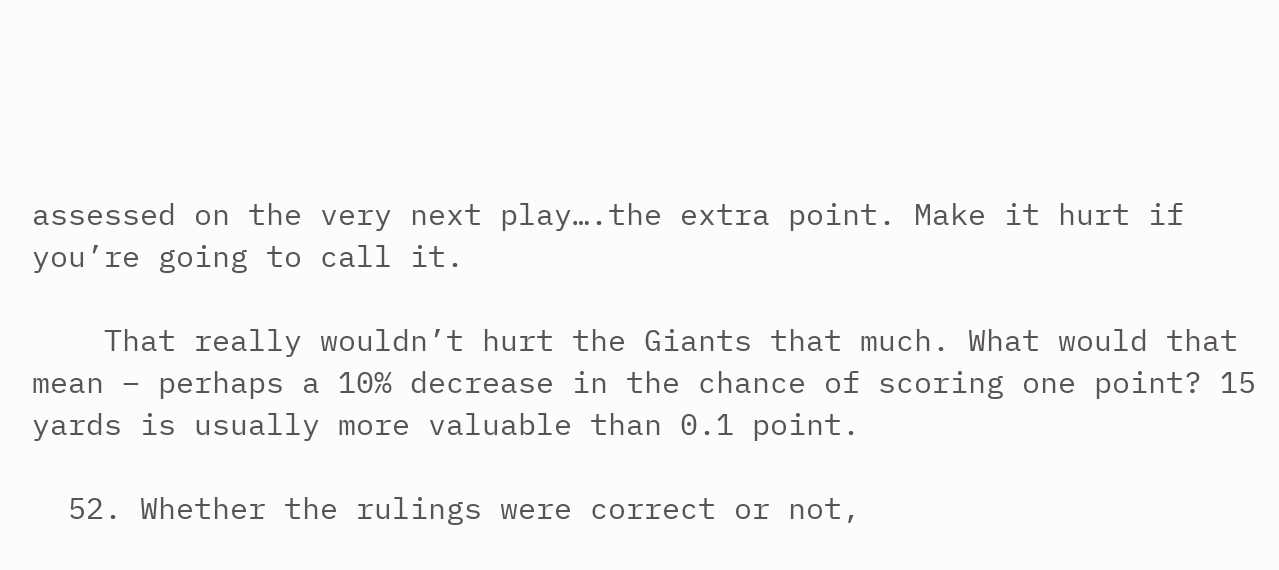assessed on the very next play….the extra point. Make it hurt if you’re going to call it.

    That really wouldn’t hurt the Giants that much. What would that mean – perhaps a 10% decrease in the chance of scoring one point? 15 yards is usually more valuable than 0.1 point.

  52. Whether the rulings were correct or not,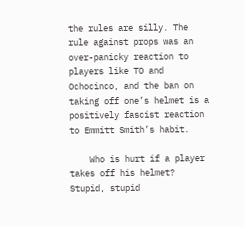the rules are silly. The rule against props was an over-panicky reaction to players like TO and Ochocinco, and the ban on taking off one’s helmet is a positively fascist reaction to Emmitt Smith’s habit.

    Who is hurt if a player takes off his helmet? Stupid, stupid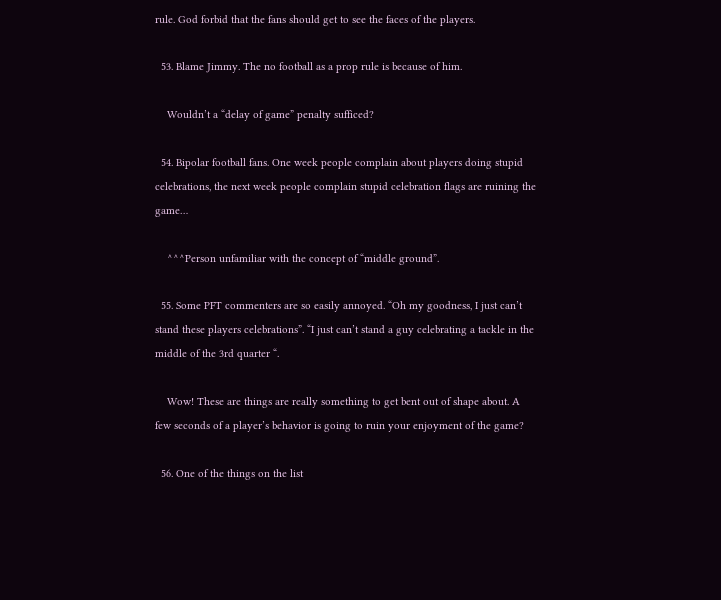rule. God forbid that the fans should get to see the faces of the players.

  53. Blame Jimmy. The no football as a prop rule is because of him.

    Wouldn’t a “delay of game” penalty sufficed?

  54. Bipolar football fans. One week people complain about players doing stupid celebrations, the next week people complain stupid celebration flags are ruining the game…

    ^^^Person unfamiliar with the concept of “middle ground”.

  55. Some PFT commenters are so easily annoyed. “Oh my goodness, I just can’t stand these players celebrations”. “I just can’t stand a guy celebrating a tackle in the middle of the 3rd quarter “.

    Wow! These are things are really something to get bent out of shape about. A few seconds of a player’s behavior is going to ruin your enjoyment of the game?

  56. One of the things on the list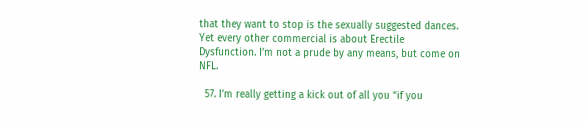that they want to stop is the sexually suggested dances. Yet every other commercial is about Erectile Dysfunction. I’m not a prude by any means, but come on NFL.

  57. I’m really getting a kick out of all you “if you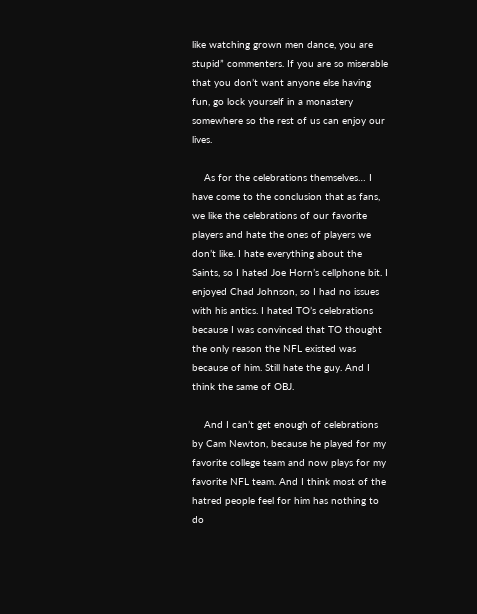like watching grown men dance, you are stupid” commenters. If you are so miserable that you don’t want anyone else having fun, go lock yourself in a monastery somewhere so the rest of us can enjoy our lives.

    As for the celebrations themselves… I have come to the conclusion that as fans, we like the celebrations of our favorite players and hate the ones of players we don’t like. I hate everything about the Saints, so I hated Joe Horn’s cellphone bit. I enjoyed Chad Johnson, so I had no issues with his antics. I hated TO’s celebrations because I was convinced that TO thought the only reason the NFL existed was because of him. Still hate the guy. And I think the same of OBJ.

    And I can’t get enough of celebrations by Cam Newton, because he played for my favorite college team and now plays for my favorite NFL team. And I think most of the hatred people feel for him has nothing to do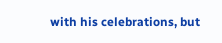with his celebrations, but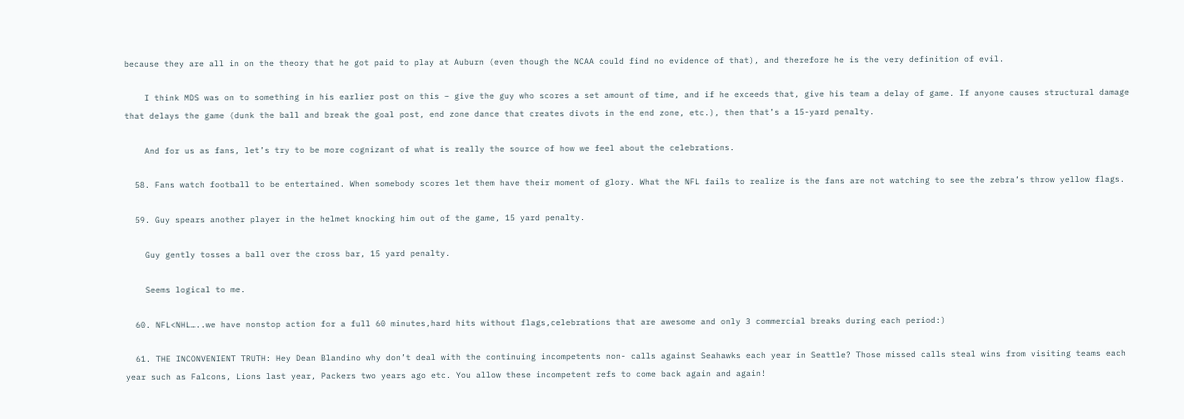because they are all in on the theory that he got paid to play at Auburn (even though the NCAA could find no evidence of that), and therefore he is the very definition of evil.

    I think MDS was on to something in his earlier post on this – give the guy who scores a set amount of time, and if he exceeds that, give his team a delay of game. If anyone causes structural damage that delays the game (dunk the ball and break the goal post, end zone dance that creates divots in the end zone, etc.), then that’s a 15-yard penalty.

    And for us as fans, let’s try to be more cognizant of what is really the source of how we feel about the celebrations.

  58. Fans watch football to be entertained. When somebody scores let them have their moment of glory. What the NFL fails to realize is the fans are not watching to see the zebra’s throw yellow flags.

  59. Guy spears another player in the helmet knocking him out of the game, 15 yard penalty.

    Guy gently tosses a ball over the cross bar, 15 yard penalty.

    Seems logical to me.

  60. NFL<NHL…..we have nonstop action for a full 60 minutes,hard hits without flags,celebrations that are awesome and only 3 commercial breaks during each period:)

  61. THE INCONVENIENT TRUTH: Hey Dean Blandino why don’t deal with the continuing incompetents non- calls against Seahawks each year in Seattle? Those missed calls steal wins from visiting teams each year such as Falcons, Lions last year, Packers two years ago etc. You allow these incompetent refs to come back again and again!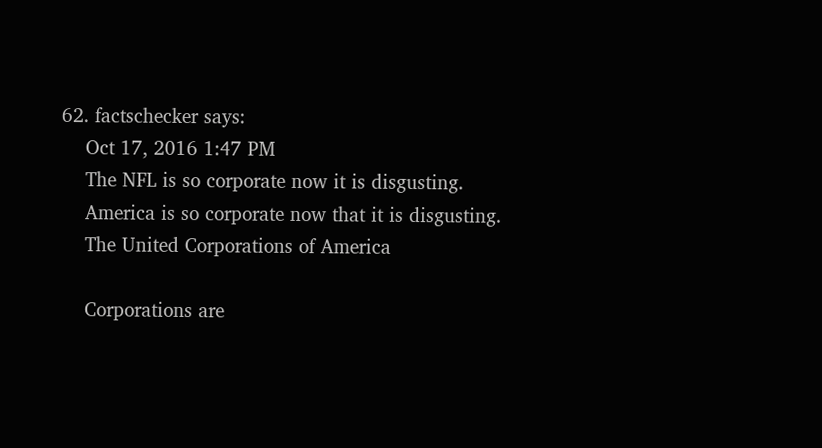62. factschecker says:
    Oct 17, 2016 1:47 PM
    The NFL is so corporate now it is disgusting.
    America is so corporate now that it is disgusting.
    The United Corporations of America

    Corporations are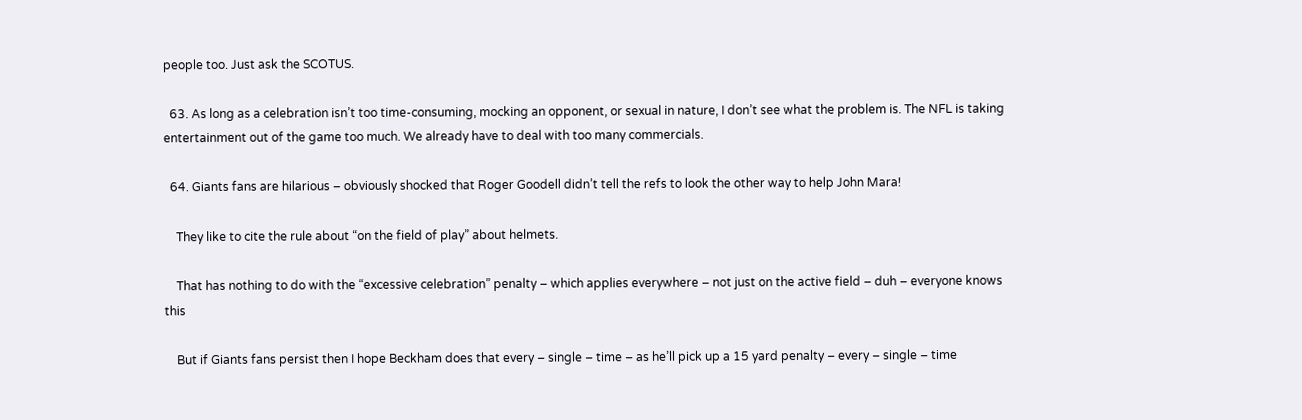people too. Just ask the SCOTUS.

  63. As long as a celebration isn’t too time-consuming, mocking an opponent, or sexual in nature, I don’t see what the problem is. The NFL is taking entertainment out of the game too much. We already have to deal with too many commercials.

  64. Giants fans are hilarious – obviously shocked that Roger Goodell didn’t tell the refs to look the other way to help John Mara!

    They like to cite the rule about “on the field of play” about helmets.

    That has nothing to do with the “excessive celebration” penalty – which applies everywhere – not just on the active field – duh – everyone knows this

    But if Giants fans persist then I hope Beckham does that every – single – time – as he’ll pick up a 15 yard penalty – every – single – time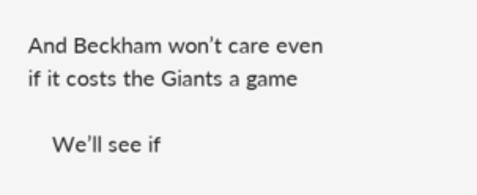And Beckham won’t care even if it costs the Giants a game

    We’ll see if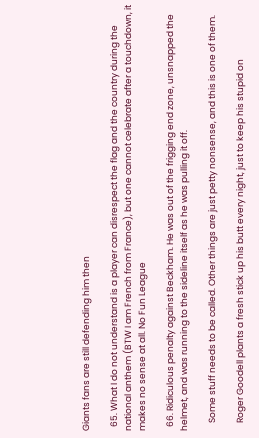Giants fans are still defending him then

  65. What I do not understand is a player can disrespect the flag and the country during the national anthem (BTW I am French from France), but one cannot celebrate after a touchdown, it makes no sense at all. No Fun League

  66. Ridiculous penalty against Beckham. He was out of the frigging end zone, unsnapped the helmet, and was running to the sideline itself as he was pulling it off.

    Some stuff needs to be called. Other things are just petty nonsense, and this is one of them.

    Roger Goodell plants a fresh stick up his butt every night, just to keep his stupid on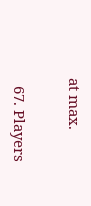at max.

  67. Players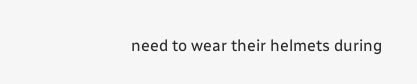need to wear their helmets during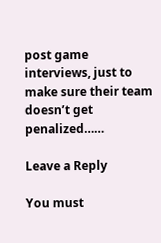post game interviews, just to make sure their team doesn’t get penalized……

Leave a Reply

You must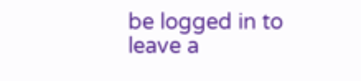be logged in to leave a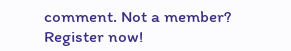comment. Not a member? Register now!